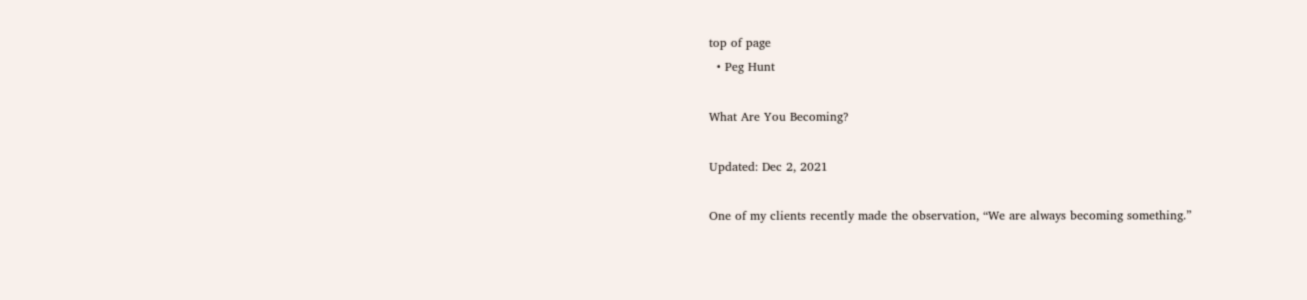top of page
  • Peg Hunt

What Are You Becoming?

Updated: Dec 2, 2021

One of my clients recently made the observation, “We are always becoming something.”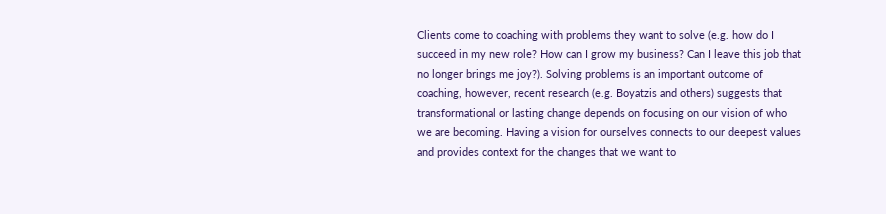Clients come to coaching with problems they want to solve (e.g. how do I succeed in my new role? How can I grow my business? Can I leave this job that no longer brings me joy?). Solving problems is an important outcome of coaching, however, recent research (e.g. Boyatzis and others) suggests that transformational or lasting change depends on focusing on our vision of who we are becoming. Having a vision for ourselves connects to our deepest values and provides context for the changes that we want to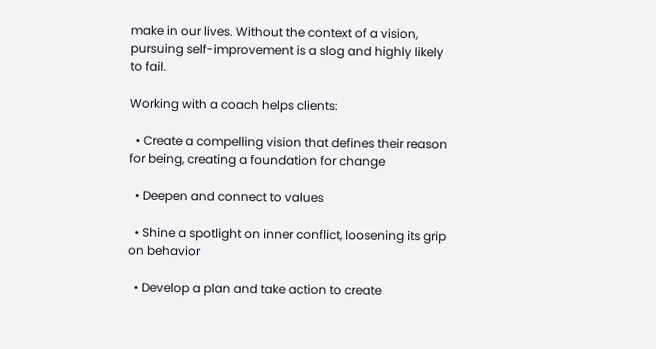make in our lives. Without the context of a vision, pursuing self-improvement is a slog and highly likely to fail.

Working with a coach helps clients:

  • Create a compelling vision that defines their reason for being, creating a foundation for change

  • Deepen and connect to values

  • Shine a spotlight on inner conflict, loosening its grip on behavior

  • Develop a plan and take action to create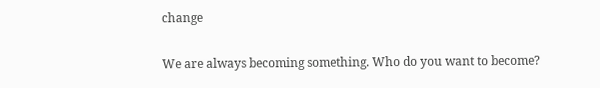change

We are always becoming something. Who do you want to become?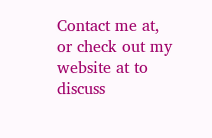Contact me at, or check out my website at to discuss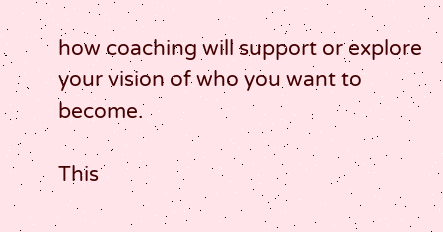how coaching will support or explore your vision of who you want to become.

This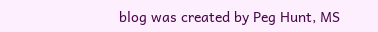blog was created by Peg Hunt, MS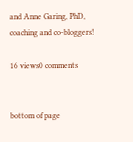and Anne Garing, PhD, coaching and co-bloggers!

16 views0 comments


bottom of page